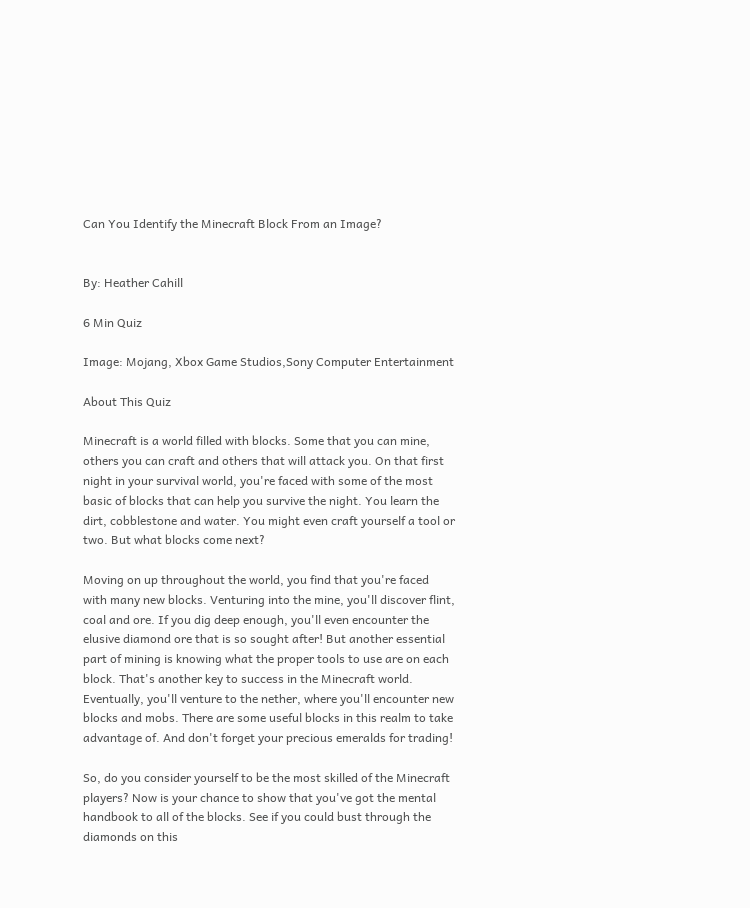Can You Identify the Minecraft Block From an Image?


By: Heather Cahill

6 Min Quiz

Image: Mojang, Xbox Game Studios,Sony Computer Entertainment

About This Quiz

Minecraft is a world filled with blocks. Some that you can mine, others you can craft and others that will attack you. On that first night in your survival world, you're faced with some of the most basic of blocks that can help you survive the night. You learn the dirt, cobblestone and water. You might even craft yourself a tool or two. But what blocks come next?

Moving on up throughout the world, you find that you're faced with many new blocks. Venturing into the mine, you'll discover flint, coal and ore. If you dig deep enough, you'll even encounter the elusive diamond ore that is so sought after! But another essential part of mining is knowing what the proper tools to use are on each block. That's another key to success in the Minecraft world. Eventually, you'll venture to the nether, where you'll encounter new blocks and mobs. There are some useful blocks in this realm to take advantage of. And don't forget your precious emeralds for trading!

So, do you consider yourself to be the most skilled of the Minecraft players? Now is your chance to show that you've got the mental handbook to all of the blocks. See if you could bust through the diamonds on this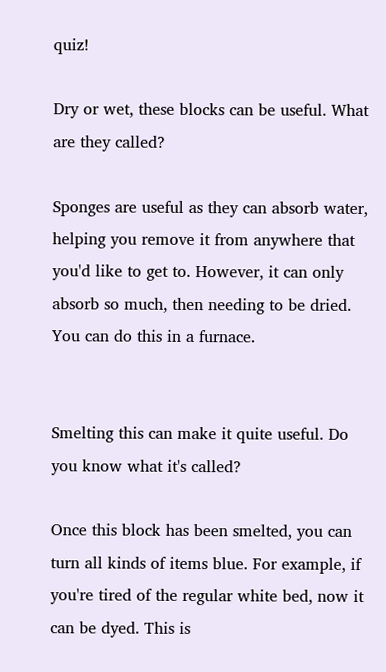quiz!

Dry or wet, these blocks can be useful. What are they called?

Sponges are useful as they can absorb water, helping you remove it from anywhere that you'd like to get to. However, it can only absorb so much, then needing to be dried. You can do this in a furnace.


Smelting this can make it quite useful. Do you know what it's called?

Once this block has been smelted, you can turn all kinds of items blue. For example, if you're tired of the regular white bed, now it can be dyed. This is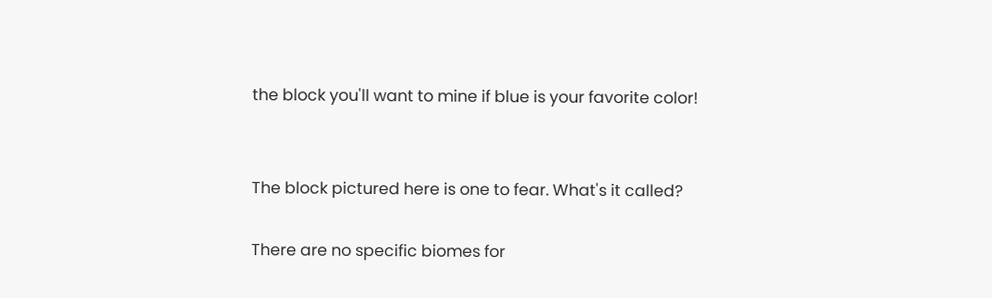the block you'll want to mine if blue is your favorite color!


The block pictured here is one to fear. What's it called?

There are no specific biomes for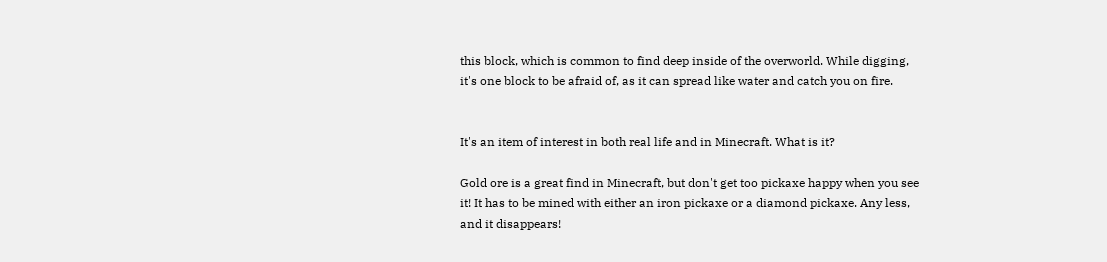this block, which is common to find deep inside of the overworld. While digging, it's one block to be afraid of, as it can spread like water and catch you on fire.


It's an item of interest in both real life and in Minecraft. What is it?

Gold ore is a great find in Minecraft, but don't get too pickaxe happy when you see it! It has to be mined with either an iron pickaxe or a diamond pickaxe. Any less, and it disappears!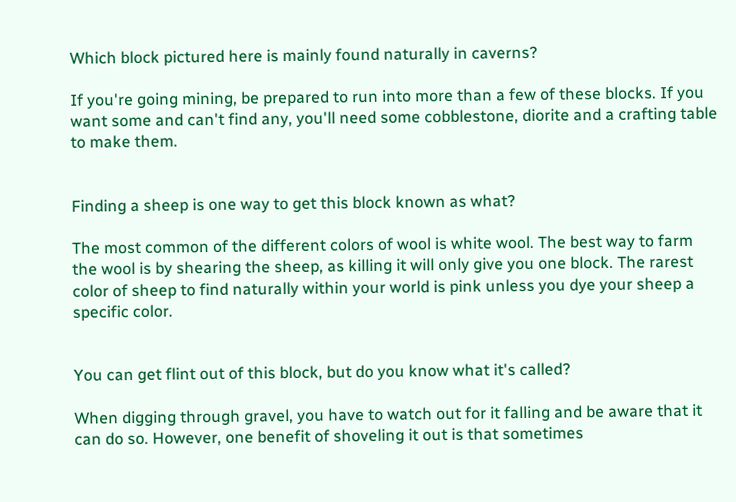Which block pictured here is mainly found naturally in caverns?

If you're going mining, be prepared to run into more than a few of these blocks. If you want some and can't find any, you'll need some cobblestone, diorite and a crafting table to make them.


Finding a sheep is one way to get this block known as what?

The most common of the different colors of wool is white wool. The best way to farm the wool is by shearing the sheep, as killing it will only give you one block. The rarest color of sheep to find naturally within your world is pink unless you dye your sheep a specific color.


You can get flint out of this block, but do you know what it's called?

When digging through gravel, you have to watch out for it falling and be aware that it can do so. However, one benefit of shoveling it out is that sometimes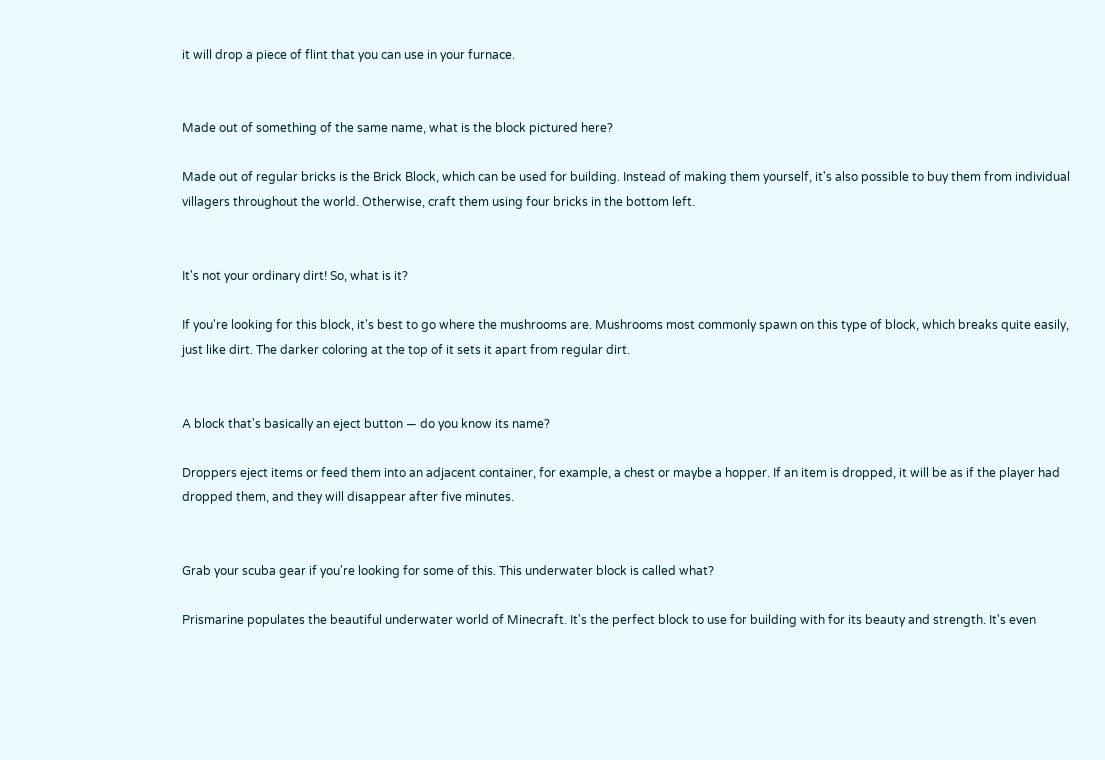it will drop a piece of flint that you can use in your furnace.


Made out of something of the same name, what is the block pictured here?

Made out of regular bricks is the Brick Block, which can be used for building. Instead of making them yourself, it's also possible to buy them from individual villagers throughout the world. Otherwise, craft them using four bricks in the bottom left.


It's not your ordinary dirt! So, what is it?

If you're looking for this block, it's best to go where the mushrooms are. Mushrooms most commonly spawn on this type of block, which breaks quite easily, just like dirt. The darker coloring at the top of it sets it apart from regular dirt.


A block that's basically an eject button — do you know its name?

Droppers eject items or feed them into an adjacent container, for example, a chest or maybe a hopper. If an item is dropped, it will be as if the player had dropped them, and they will disappear after five minutes.


Grab your scuba gear if you're looking for some of this. This underwater block is called what?

Prismarine populates the beautiful underwater world of Minecraft. It's the perfect block to use for building with for its beauty and strength. It's even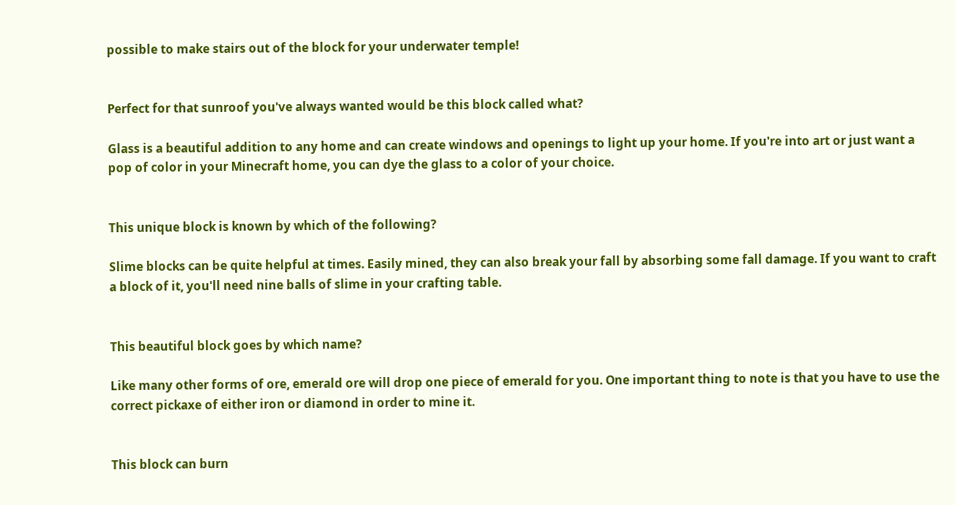possible to make stairs out of the block for your underwater temple!


Perfect for that sunroof you've always wanted would be this block called what?

Glass is a beautiful addition to any home and can create windows and openings to light up your home. If you're into art or just want a pop of color in your Minecraft home, you can dye the glass to a color of your choice.


This unique block is known by which of the following?

Slime blocks can be quite helpful at times. Easily mined, they can also break your fall by absorbing some fall damage. If you want to craft a block of it, you'll need nine balls of slime in your crafting table.


This beautiful block goes by which name?

Like many other forms of ore, emerald ore will drop one piece of emerald for you. One important thing to note is that you have to use the correct pickaxe of either iron or diamond in order to mine it.


This block can burn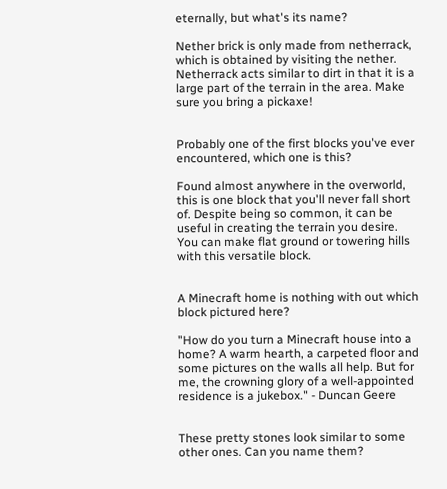eternally, but what's its name?

Nether brick is only made from netherrack, which is obtained by visiting the nether. Netherrack acts similar to dirt in that it is a large part of the terrain in the area. Make sure you bring a pickaxe!


Probably one of the first blocks you've ever encountered, which one is this?

Found almost anywhere in the overworld, this is one block that you'll never fall short of. Despite being so common, it can be useful in creating the terrain you desire. You can make flat ground or towering hills with this versatile block.


A Minecraft home is nothing with out which block pictured here?

"How do you turn a Minecraft house into a home? A warm hearth, a carpeted floor and some pictures on the walls all help. But for me, the crowning glory of a well-appointed residence is a jukebox." - Duncan Geere


These pretty stones look similar to some other ones. Can you name them?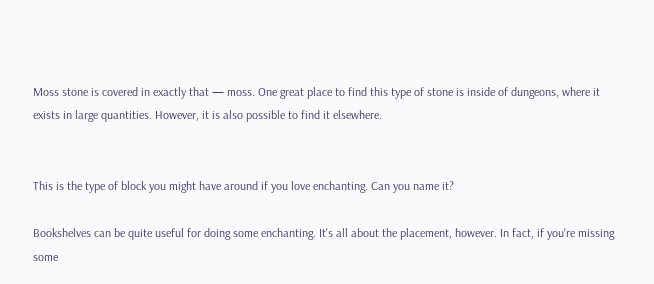Moss stone is covered in exactly that — moss. One great place to find this type of stone is inside of dungeons, where it exists in large quantities. However, it is also possible to find it elsewhere.


This is the type of block you might have around if you love enchanting. Can you name it?

Bookshelves can be quite useful for doing some enchanting. It's all about the placement, however. In fact, if you're missing some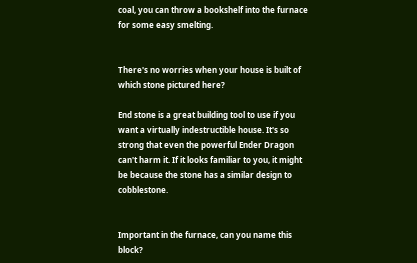coal, you can throw a bookshelf into the furnace for some easy smelting.


There's no worries when your house is built of which stone pictured here?

End stone is a great building tool to use if you want a virtually indestructible house. It's so strong that even the powerful Ender Dragon can't harm it. If it looks familiar to you, it might be because the stone has a similar design to cobblestone.


Important in the furnace, can you name this block?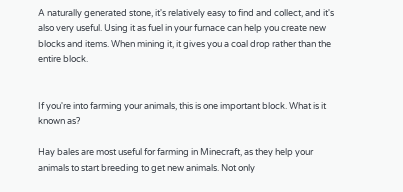A naturally generated stone, it's relatively easy to find and collect, and it's also very useful. Using it as fuel in your furnace can help you create new blocks and items. When mining it, it gives you a coal drop rather than the entire block.


If you're into farming your animals, this is one important block. What is it known as?

Hay bales are most useful for farming in Minecraft, as they help your animals to start breeding to get new animals. Not only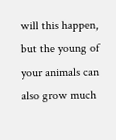will this happen, but the young of your animals can also grow much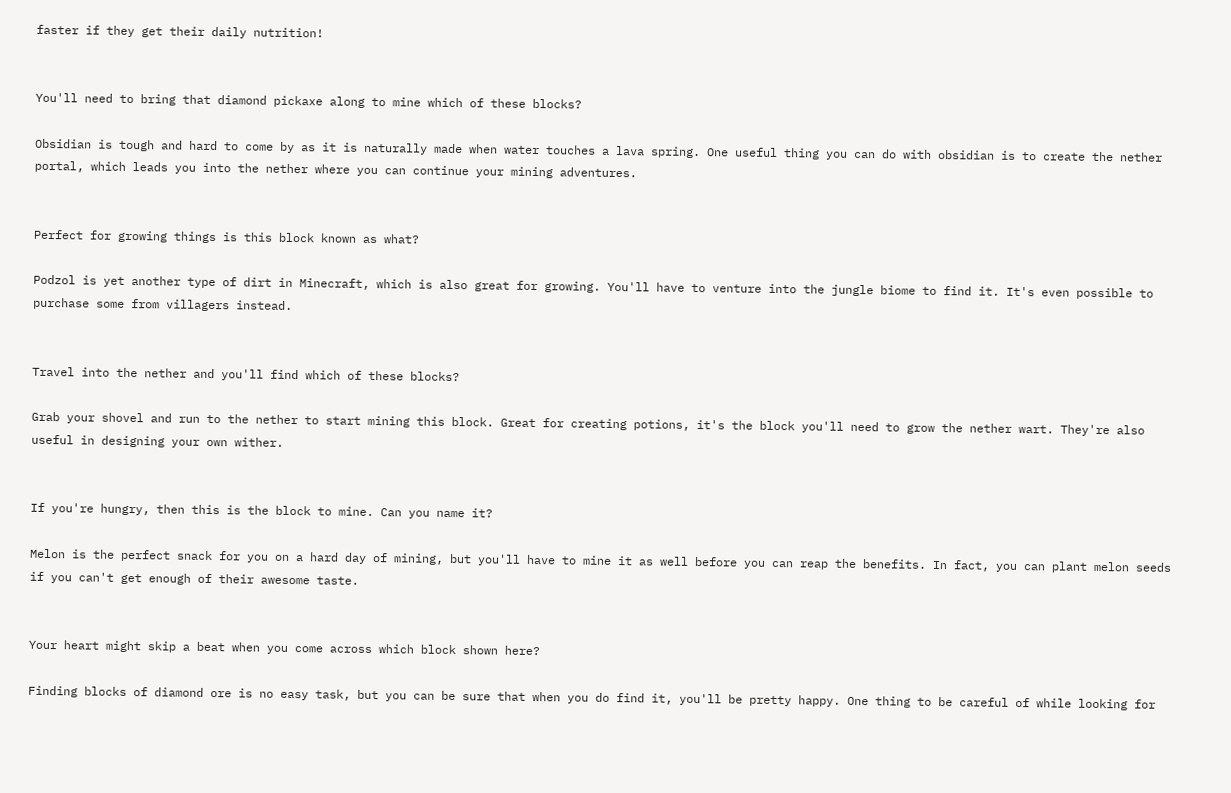faster if they get their daily nutrition!


You'll need to bring that diamond pickaxe along to mine which of these blocks?

Obsidian is tough and hard to come by as it is naturally made when water touches a lava spring. One useful thing you can do with obsidian is to create the nether portal, which leads you into the nether where you can continue your mining adventures.


Perfect for growing things is this block known as what?

Podzol is yet another type of dirt in Minecraft, which is also great for growing. You'll have to venture into the jungle biome to find it. It's even possible to purchase some from villagers instead.


Travel into the nether and you'll find which of these blocks?

Grab your shovel and run to the nether to start mining this block. Great for creating potions, it's the block you'll need to grow the nether wart. They're also useful in designing your own wither.


If you're hungry, then this is the block to mine. Can you name it?

Melon is the perfect snack for you on a hard day of mining, but you'll have to mine it as well before you can reap the benefits. In fact, you can plant melon seeds if you can't get enough of their awesome taste.


Your heart might skip a beat when you come across which block shown here?

Finding blocks of diamond ore is no easy task, but you can be sure that when you do find it, you'll be pretty happy. One thing to be careful of while looking for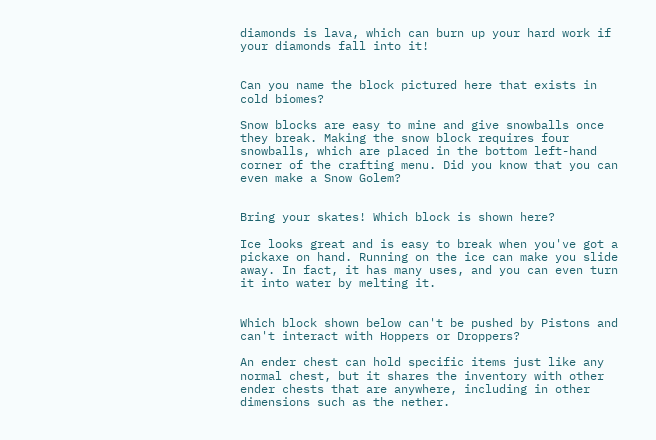diamonds is lava, which can burn up your hard work if your diamonds fall into it!


Can you name the block pictured here that exists in cold biomes?

Snow blocks are easy to mine and give snowballs once they break. Making the snow block requires four snowballs, which are placed in the bottom left-hand corner of the crafting menu. Did you know that you can even make a Snow Golem?


Bring your skates! Which block is shown here?

Ice looks great and is easy to break when you've got a pickaxe on hand. Running on the ice can make you slide away. In fact, it has many uses, and you can even turn it into water by melting it.


Which block shown below can't be pushed by Pistons and can't interact with Hoppers or Droppers?

An ender chest can hold specific items just like any normal chest, but it shares the inventory with other ender chests that are anywhere, including in other dimensions such as the nether.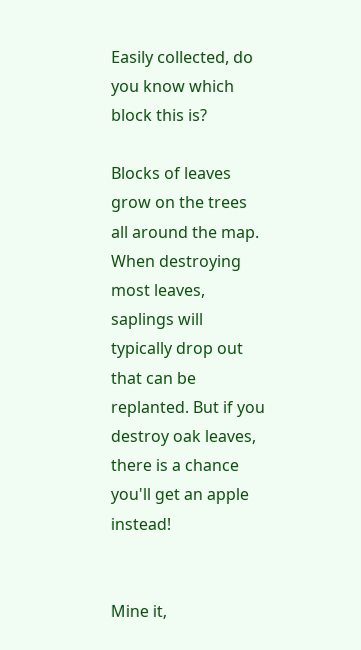Easily collected, do you know which block this is?

Blocks of leaves grow on the trees all around the map. When destroying most leaves, saplings will typically drop out that can be replanted. But if you destroy oak leaves, there is a chance you'll get an apple instead!


Mine it,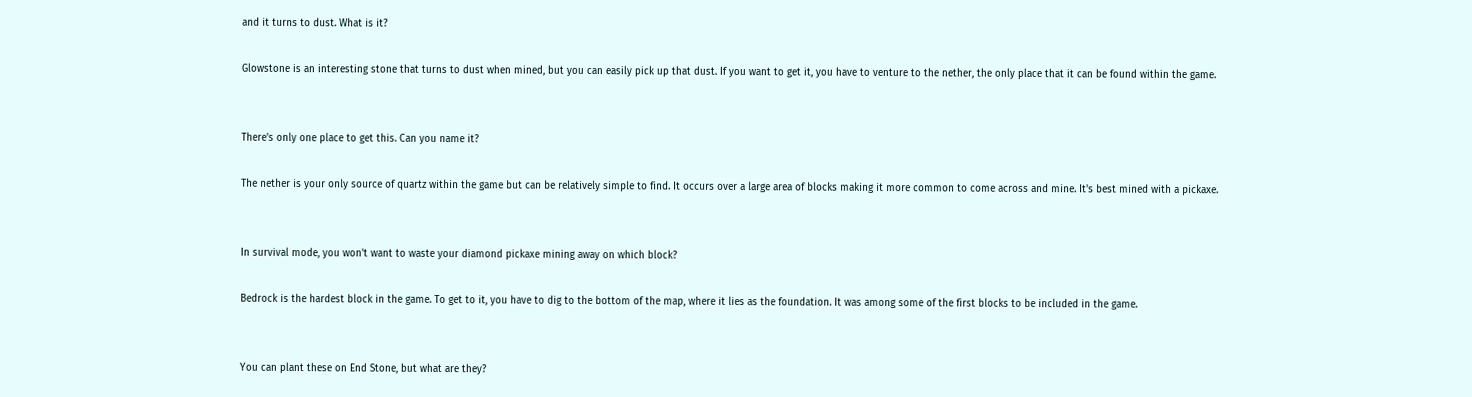and it turns to dust. What is it?

Glowstone is an interesting stone that turns to dust when mined, but you can easily pick up that dust. If you want to get it, you have to venture to the nether, the only place that it can be found within the game.


There's only one place to get this. Can you name it?

The nether is your only source of quartz within the game but can be relatively simple to find. It occurs over a large area of blocks making it more common to come across and mine. It's best mined with a pickaxe.


In survival mode, you won't want to waste your diamond pickaxe mining away on which block?

Bedrock is the hardest block in the game. To get to it, you have to dig to the bottom of the map, where it lies as the foundation. It was among some of the first blocks to be included in the game.


You can plant these on End Stone, but what are they?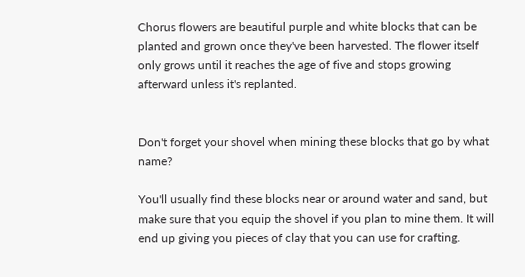Chorus flowers are beautiful purple and white blocks that can be planted and grown once they've been harvested. The flower itself only grows until it reaches the age of five and stops growing afterward unless it's replanted.


Don't forget your shovel when mining these blocks that go by what name?

You'll usually find these blocks near or around water and sand, but make sure that you equip the shovel if you plan to mine them. It will end up giving you pieces of clay that you can use for crafting.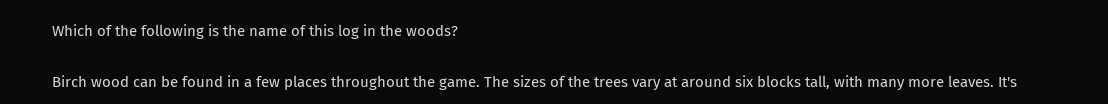Which of the following is the name of this log in the woods?

Birch wood can be found in a few places throughout the game. The sizes of the trees vary at around six blocks tall, with many more leaves. It's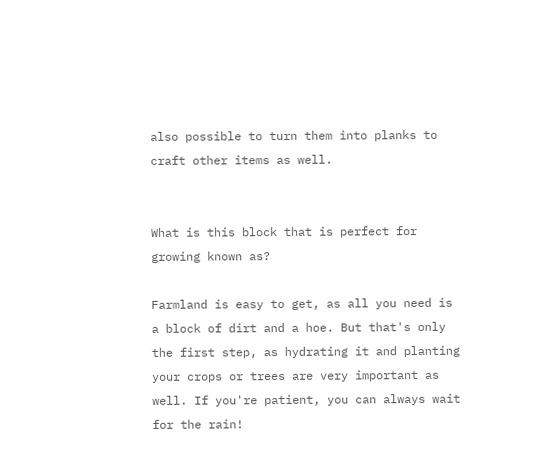also possible to turn them into planks to craft other items as well.


What is this block that is perfect for growing known as?

Farmland is easy to get, as all you need is a block of dirt and a hoe. But that's only the first step, as hydrating it and planting your crops or trees are very important as well. If you're patient, you can always wait for the rain!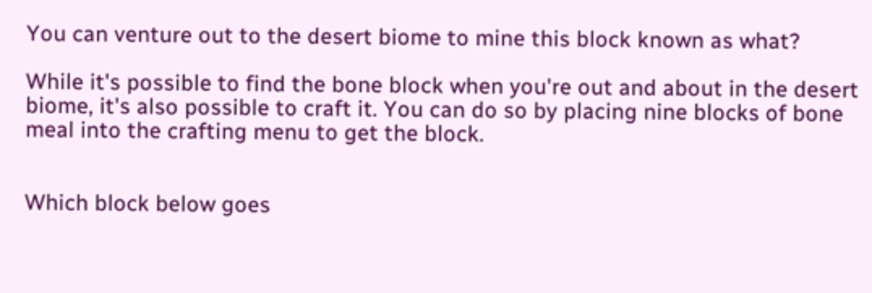You can venture out to the desert biome to mine this block known as what?

While it's possible to find the bone block when you're out and about in the desert biome, it's also possible to craft it. You can do so by placing nine blocks of bone meal into the crafting menu to get the block.


Which block below goes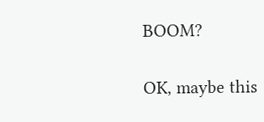BOOM?

OK, maybe this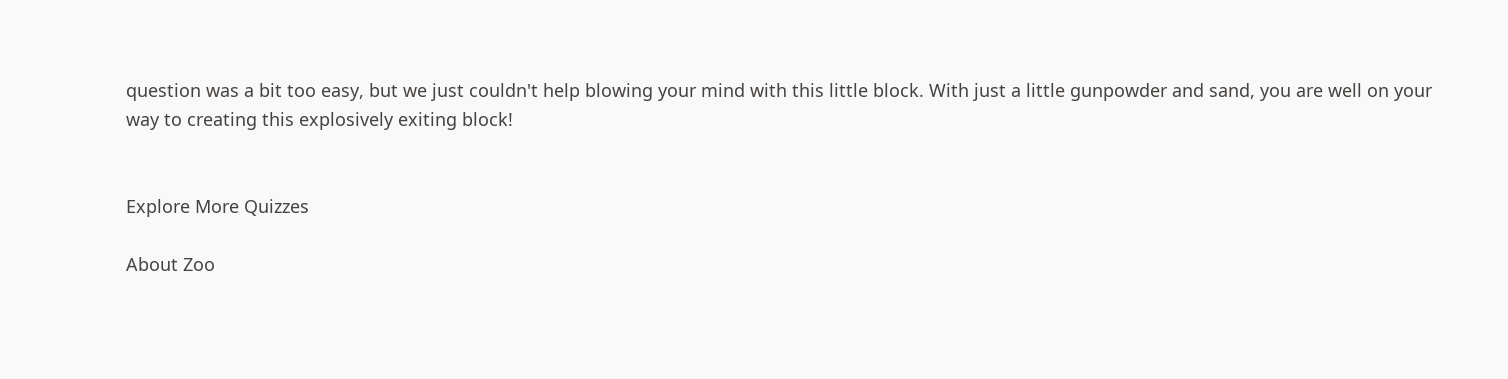question was a bit too easy, but we just couldn't help blowing your mind with this little block. With just a little gunpowder and sand, you are well on your way to creating this explosively exiting block!


Explore More Quizzes

About Zoo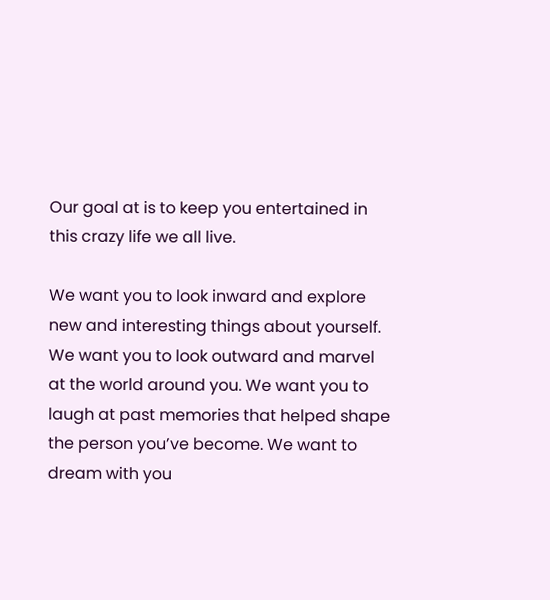Our goal at is to keep you entertained in this crazy life we all live.

We want you to look inward and explore new and interesting things about yourself. We want you to look outward and marvel at the world around you. We want you to laugh at past memories that helped shape the person you’ve become. We want to dream with you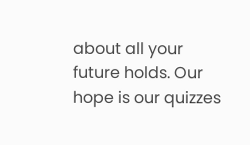about all your future holds. Our hope is our quizzes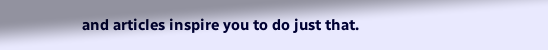and articles inspire you to do just that.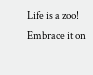Life is a zoo! Embrace it on